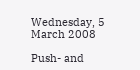Wednesday, 5 March 2008

Push- and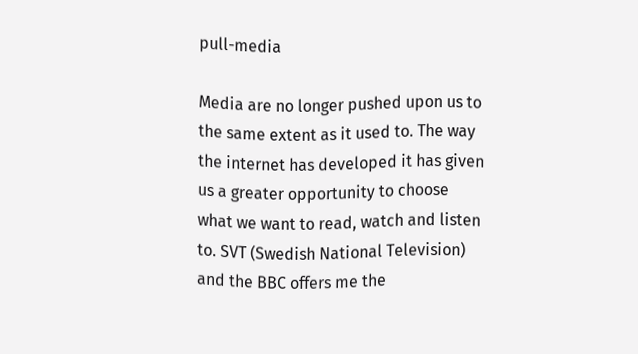pull-media

Media are no longer pushed upon us to the same extent as it used to. The way the internet has developed it has given us a greater opportunity to choose what we want to read, watch and listen to. SVT (Swedish National Television) and the BBC offers me the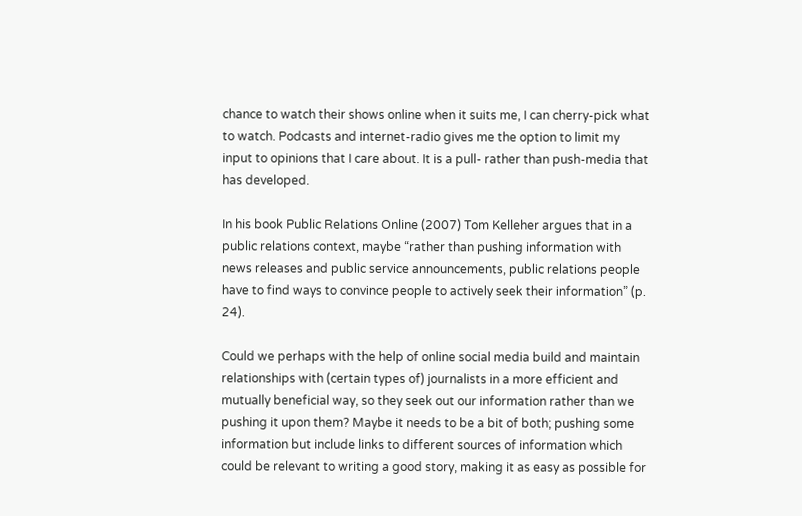chance to watch their shows online when it suits me, I can cherry-pick what to watch. Podcasts and internet-radio gives me the option to limit my input to opinions that I care about. It is a pull- rather than push-media that has developed.

In his book Public Relations Online (2007) Tom Kelleher argues that in a public relations context, maybe “rather than pushing information with news releases and public service announcements, public relations people have to find ways to convince people to actively seek their information” (p. 24).

Could we perhaps with the help of online social media build and maintain relationships with (certain types of) journalists in a more efficient and mutually beneficial way, so they seek out our information rather than we pushing it upon them? Maybe it needs to be a bit of both; pushing some information but include links to different sources of information which could be relevant to writing a good story, making it as easy as possible for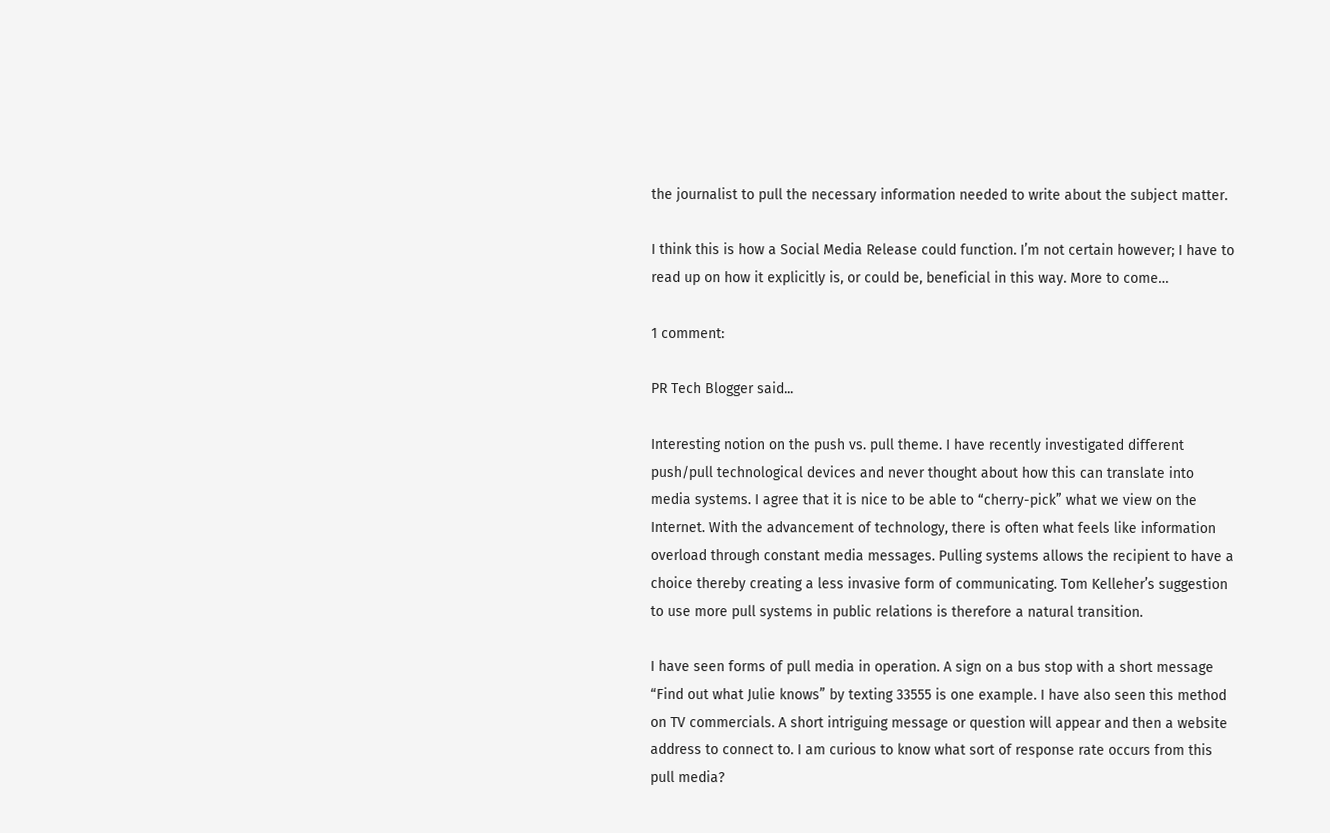the journalist to pull the necessary information needed to write about the subject matter.

I think this is how a Social Media Release could function. I’m not certain however; I have to read up on how it explicitly is, or could be, beneficial in this way. More to come…

1 comment:

PR Tech Blogger said...

Interesting notion on the push vs. pull theme. I have recently investigated different push/pull technological devices and never thought about how this can translate into media systems. I agree that it is nice to be able to “cherry-pick” what we view on the Internet. With the advancement of technology, there is often what feels like information overload through constant media messages. Pulling systems allows the recipient to have a choice thereby creating a less invasive form of communicating. Tom Kelleher’s suggestion to use more pull systems in public relations is therefore a natural transition.

I have seen forms of pull media in operation. A sign on a bus stop with a short message “Find out what Julie knows” by texting 33555 is one example. I have also seen this method on TV commercials. A short intriguing message or question will appear and then a website address to connect to. I am curious to know what sort of response rate occurs from this pull media?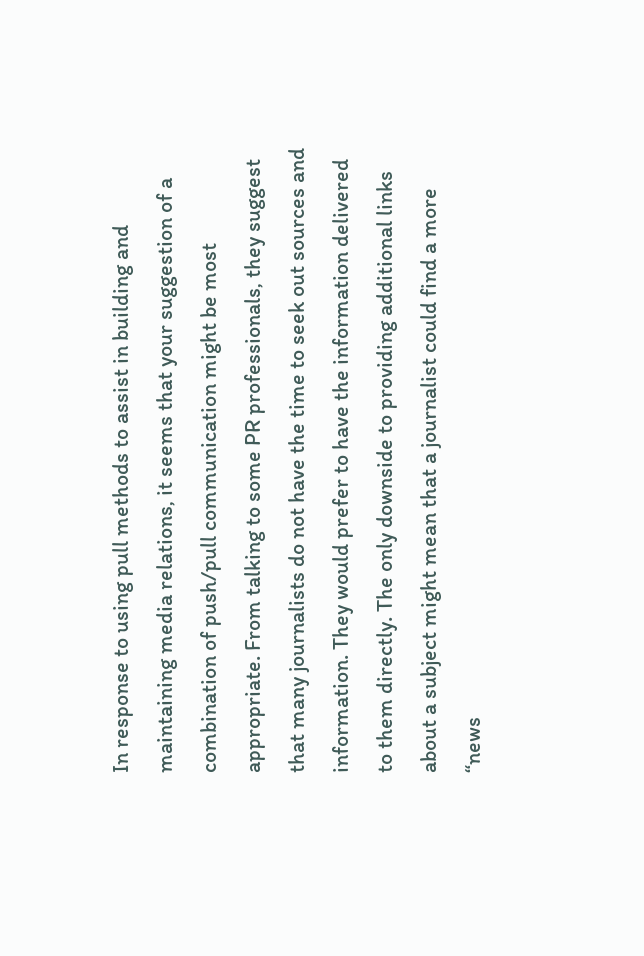In response to using pull methods to assist in building and maintaining media relations, it seems that your suggestion of a combination of push/pull communication might be most appropriate. From talking to some PR professionals, they suggest that many journalists do not have the time to seek out sources and information. They would prefer to have the information delivered to them directly. The only downside to providing additional links about a subject might mean that a journalist could find a more “news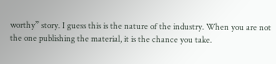worthy” story. I guess this is the nature of the industry. When you are not the one publishing the material, it is the chance you take.